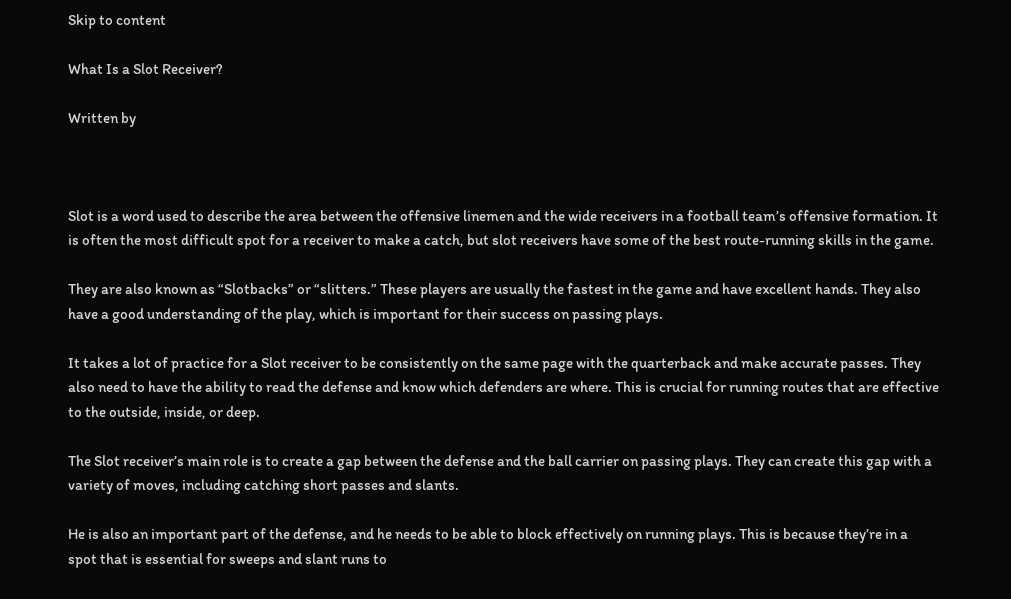Skip to content

What Is a Slot Receiver?

Written by



Slot is a word used to describe the area between the offensive linemen and the wide receivers in a football team’s offensive formation. It is often the most difficult spot for a receiver to make a catch, but slot receivers have some of the best route-running skills in the game.

They are also known as “Slotbacks” or “slitters.” These players are usually the fastest in the game and have excellent hands. They also have a good understanding of the play, which is important for their success on passing plays.

It takes a lot of practice for a Slot receiver to be consistently on the same page with the quarterback and make accurate passes. They also need to have the ability to read the defense and know which defenders are where. This is crucial for running routes that are effective to the outside, inside, or deep.

The Slot receiver’s main role is to create a gap between the defense and the ball carrier on passing plays. They can create this gap with a variety of moves, including catching short passes and slants.

He is also an important part of the defense, and he needs to be able to block effectively on running plays. This is because they’re in a spot that is essential for sweeps and slant runs to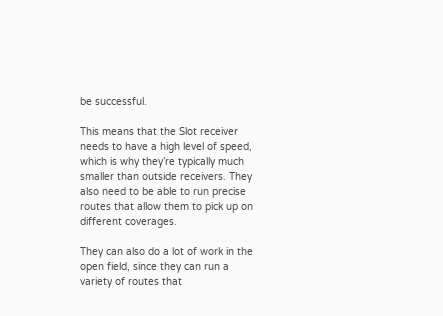be successful.

This means that the Slot receiver needs to have a high level of speed, which is why they’re typically much smaller than outside receivers. They also need to be able to run precise routes that allow them to pick up on different coverages.

They can also do a lot of work in the open field, since they can run a variety of routes that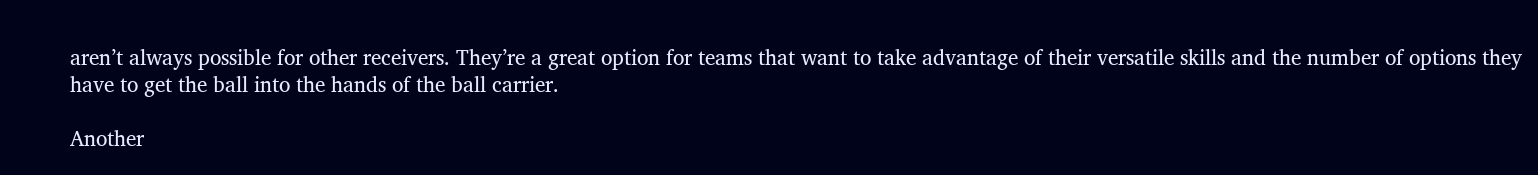aren’t always possible for other receivers. They’re a great option for teams that want to take advantage of their versatile skills and the number of options they have to get the ball into the hands of the ball carrier.

Another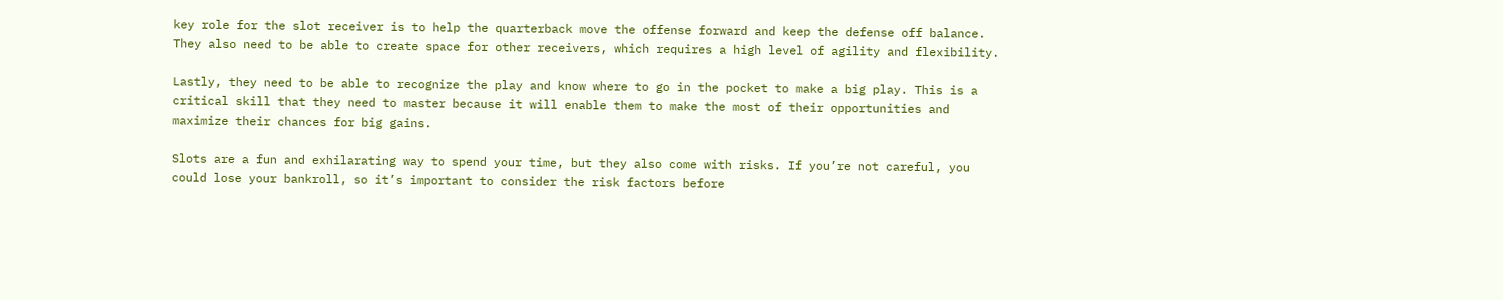key role for the slot receiver is to help the quarterback move the offense forward and keep the defense off balance. They also need to be able to create space for other receivers, which requires a high level of agility and flexibility.

Lastly, they need to be able to recognize the play and know where to go in the pocket to make a big play. This is a critical skill that they need to master because it will enable them to make the most of their opportunities and maximize their chances for big gains.

Slots are a fun and exhilarating way to spend your time, but they also come with risks. If you’re not careful, you could lose your bankroll, so it’s important to consider the risk factors before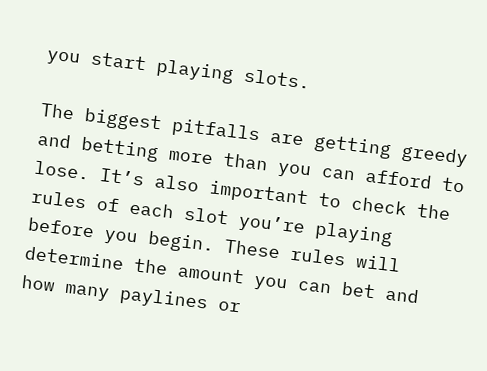you start playing slots.

The biggest pitfalls are getting greedy and betting more than you can afford to lose. It’s also important to check the rules of each slot you’re playing before you begin. These rules will determine the amount you can bet and how many paylines or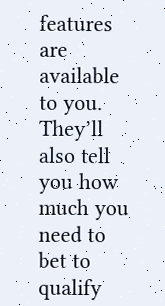features are available to you. They’ll also tell you how much you need to bet to qualify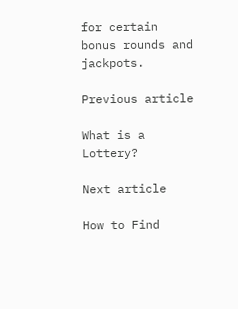for certain bonus rounds and jackpots.

Previous article

What is a Lottery?

Next article

How to Find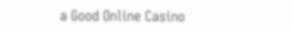a Good Online Casino